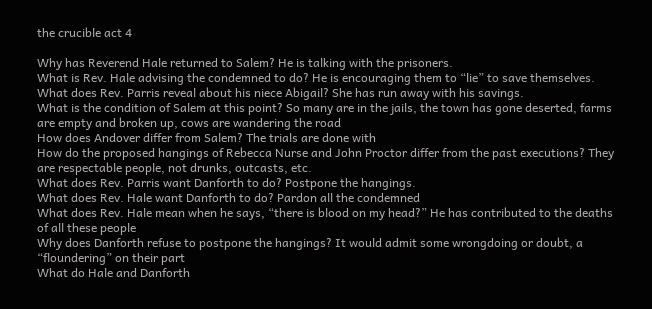the crucible act 4

Why has Reverend Hale returned to Salem? He is talking with the prisoners.
What is Rev. Hale advising the condemned to do? He is encouraging them to “lie” to save themselves.
What does Rev. Parris reveal about his niece Abigail? She has run away with his savings.
What is the condition of Salem at this point? So many are in the jails, the town has gone deserted, farms are empty and broken up, cows are wandering the road
How does Andover differ from Salem? The trials are done with
How do the proposed hangings of Rebecca Nurse and John Proctor differ from the past executions? They are respectable people, not drunks, outcasts, etc.
What does Rev. Parris want Danforth to do? Postpone the hangings.
What does Rev. Hale want Danforth to do? Pardon all the condemned
What does Rev. Hale mean when he says, “there is blood on my head?” He has contributed to the deaths of all these people
Why does Danforth refuse to postpone the hangings? It would admit some wrongdoing or doubt, a “floundering” on their part
What do Hale and Danforth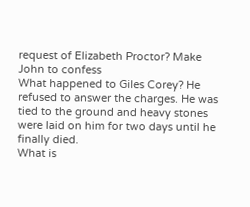request of Elizabeth Proctor? Make John to confess
What happened to Giles Corey? He refused to answer the charges. He was tied to the ground and heavy stones were laid on him for two days until he finally died.
What is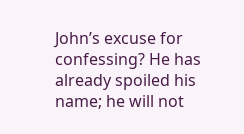John’s excuse for confessing? He has already spoiled his name; he will not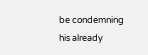be condemning his already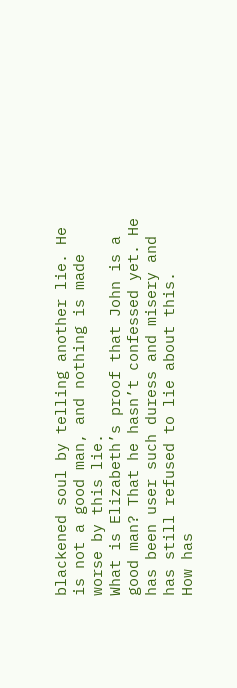blackened soul by telling another lie. He is not a good man, and nothing is made worse by this lie.
What is Elizabeth’s proof that John is a good man? That he hasn’t confessed yet. He has been user such duress and misery and has still refused to lie about this.
How has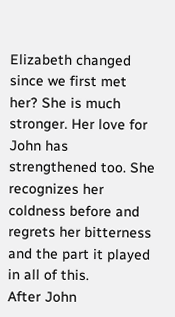Elizabeth changed since we first met her? She is much stronger. Her love for John has strengthened too. She recognizes her coldness before and regrets her bitterness and the part it played in all of this.
After John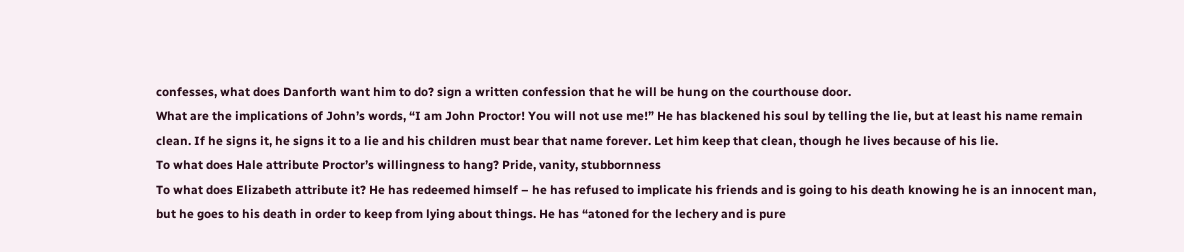confesses, what does Danforth want him to do? sign a written confession that he will be hung on the courthouse door.
What are the implications of John’s words, “I am John Proctor! You will not use me!” He has blackened his soul by telling the lie, but at least his name remain clean. If he signs it, he signs it to a lie and his children must bear that name forever. Let him keep that clean, though he lives because of his lie.
To what does Hale attribute Proctor’s willingness to hang? Pride, vanity, stubbornness
To what does Elizabeth attribute it? He has redeemed himself – he has refused to implicate his friends and is going to his death knowing he is an innocent man, but he goes to his death in order to keep from lying about things. He has “atoned for the lechery and is pure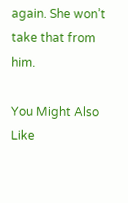again. She won’t take that from him.

You Might Also Like